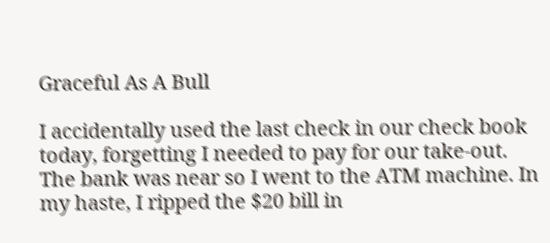Graceful As A Bull

I accidentally used the last check in our check book today, forgetting I needed to pay for our take-out. The bank was near so I went to the ATM machine. In my haste, I ripped the $20 bill in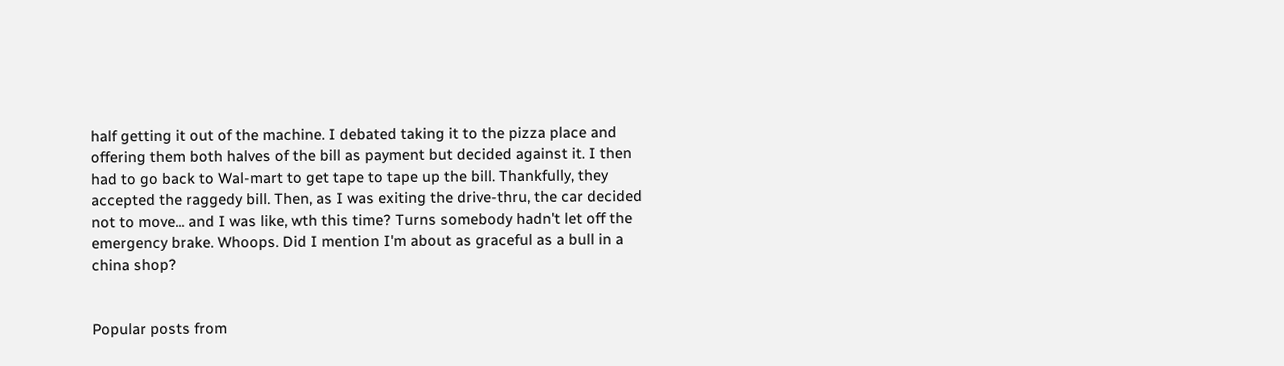half getting it out of the machine. I debated taking it to the pizza place and offering them both halves of the bill as payment but decided against it. I then had to go back to Wal-mart to get tape to tape up the bill. Thankfully, they accepted the raggedy bill. Then, as I was exiting the drive-thru, the car decided not to move... and I was like, wth this time? Turns somebody hadn't let off the emergency brake. Whoops. Did I mention I'm about as graceful as a bull in a china shop?


Popular posts from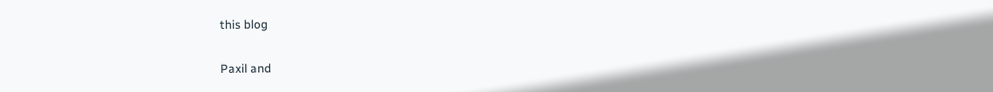this blog

Paxil and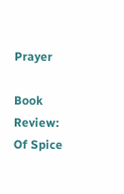Prayer

Book Review: Of Spice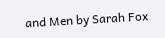and Men by Sarah Fox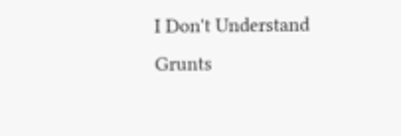I Don't Understand Grunts